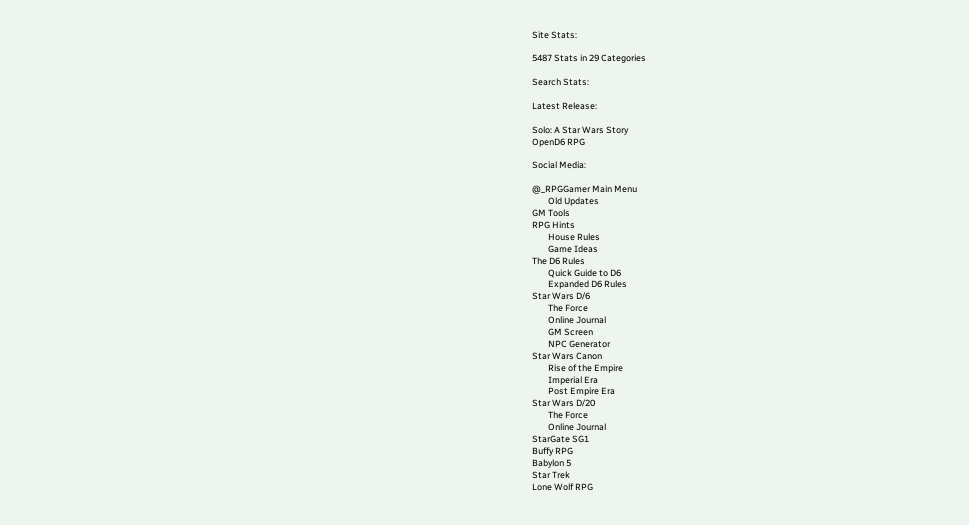Site Stats:

5487 Stats in 29 Categories

Search Stats:

Latest Release:

Solo: A Star Wars Story
OpenD6 RPG

Social Media:

@_RPGGamer Main Menu
        Old Updates
GM Tools
RPG Hints
        House Rules
        Game Ideas
The D6 Rules
        Quick Guide to D6
        Expanded D6 Rules
Star Wars D/6
        The Force
        Online Journal
        GM Screen
        NPC Generator
Star Wars Canon
        Rise of the Empire
        Imperial Era
        Post Empire Era
Star Wars D/20
        The Force
        Online Journal
StarGate SG1
Buffy RPG
Babylon 5
Star Trek
Lone Wolf RPG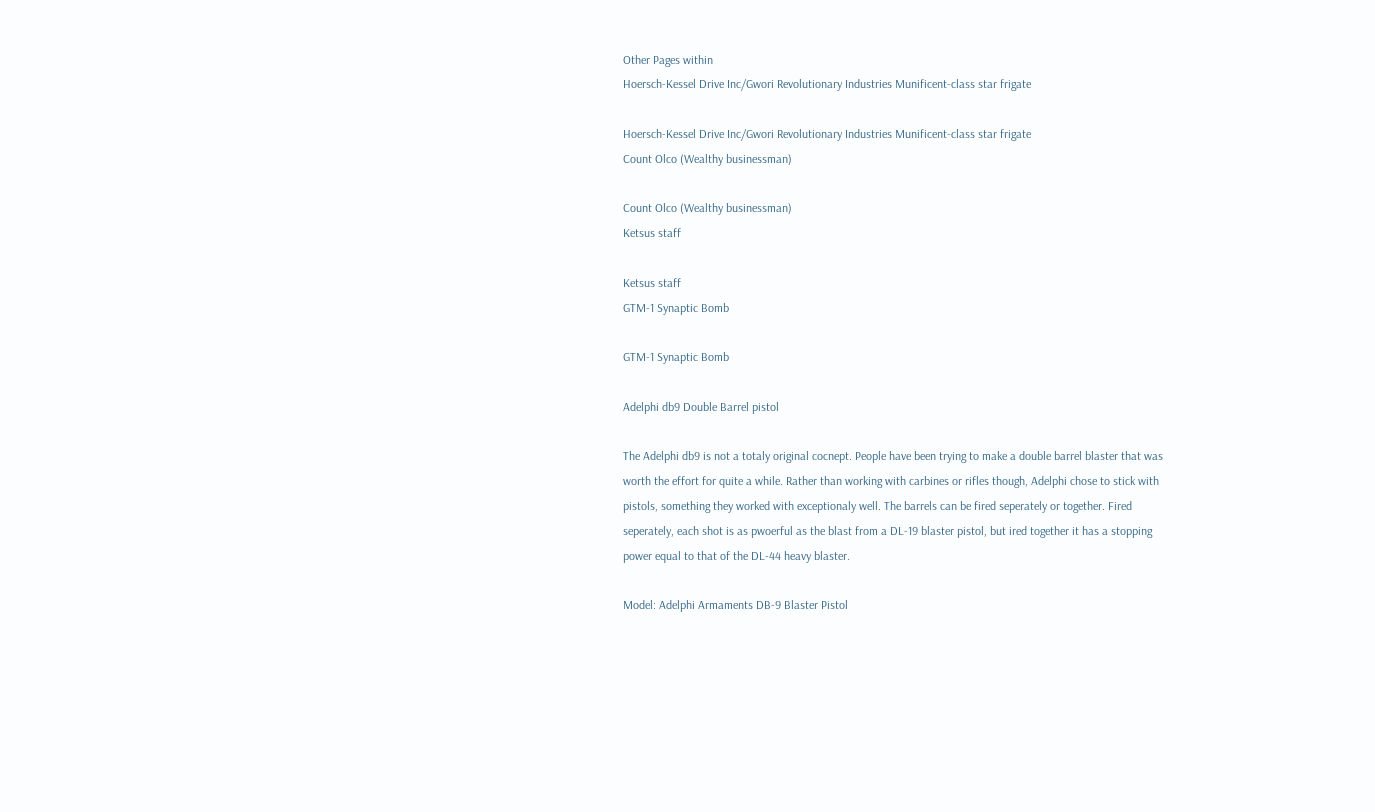Other Pages within
Hoersch-Kessel Drive Inc/Gwori Revolutionary Industries Munificent-class star frigate

Hoersch-Kessel Drive Inc/Gwori Revolutionary Industries Munificent-class star frigate
Count Olco (Wealthy businessman)

Count Olco (Wealthy businessman)
Ketsus staff

Ketsus staff
GTM-1 Synaptic Bomb

GTM-1 Synaptic Bomb

Adelphi db9 Double Barrel pistol

The Adelphi db9 is not a totaly original cocnept. People have been trying to make a double barrel blaster that was worth the effort for quite a while. Rather than working with carbines or rifles though, Adelphi chose to stick with pistols, something they worked with exceptionaly well. The barrels can be fired seperately or together. Fired seperately, each shot is as pwoerful as the blast from a DL-19 blaster pistol, but ired together it has a stopping power equal to that of the DL-44 heavy blaster.

Model: Adelphi Armaments DB-9 Blaster Pistol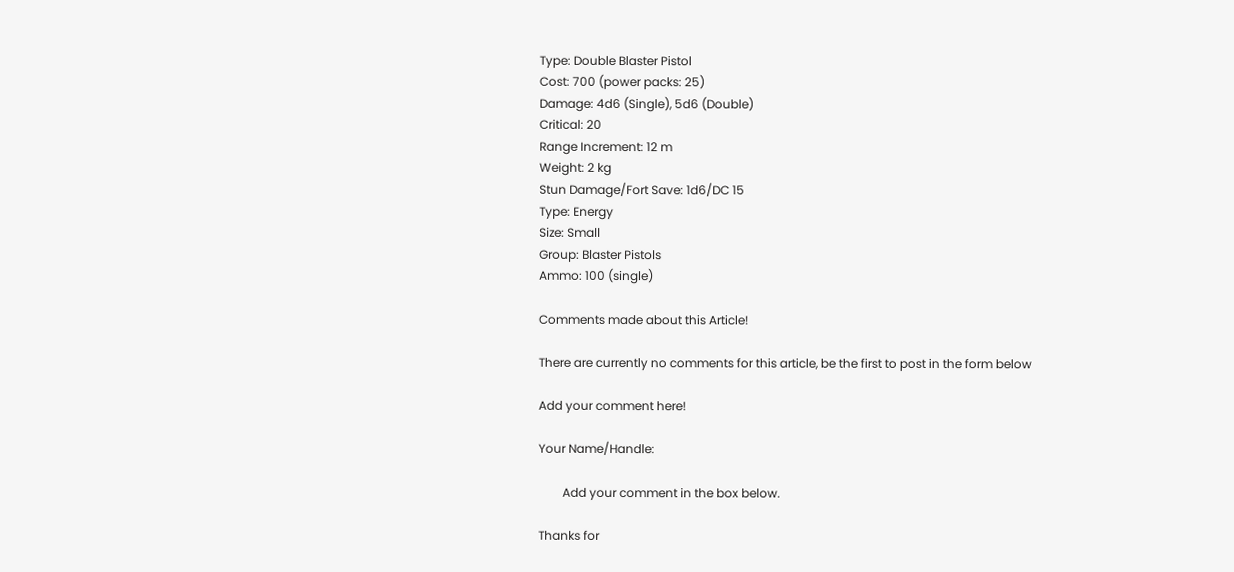Type: Double Blaster Pistol
Cost: 700 (power packs: 25)
Damage: 4d6 (Single), 5d6 (Double)
Critical: 20
Range Increment: 12 m
Weight: 2 kg
Stun Damage/Fort Save: 1d6/DC 15
Type: Energy
Size: Small
Group: Blaster Pistols
Ammo: 100 (single)

Comments made about this Article!

There are currently no comments for this article, be the first to post in the form below

Add your comment here!

Your Name/Handle:

        Add your comment in the box below.

Thanks for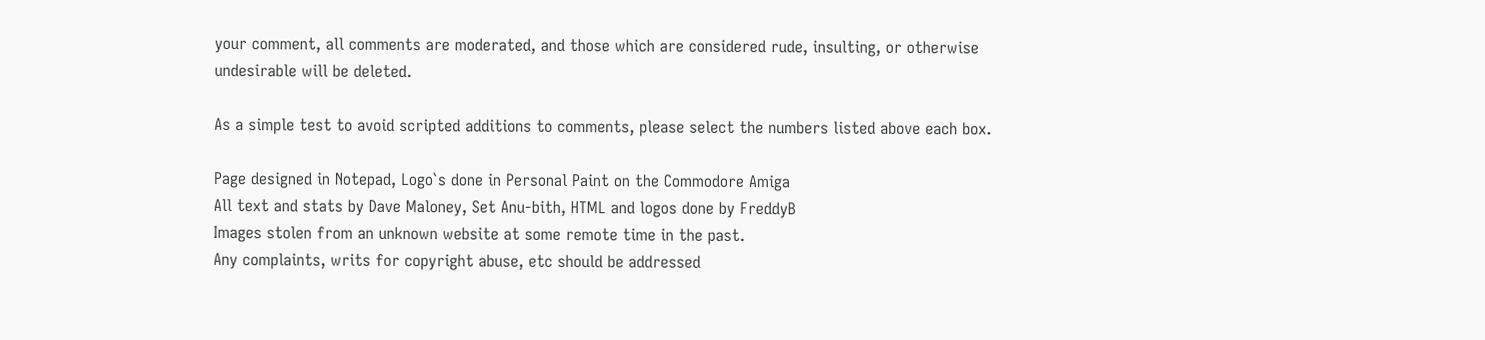your comment, all comments are moderated, and those which are considered rude, insulting, or otherwise undesirable will be deleted.

As a simple test to avoid scripted additions to comments, please select the numbers listed above each box.

Page designed in Notepad, Logo`s done in Personal Paint on the Commodore Amiga
All text and stats by Dave Maloney, Set Anu-bith, HTML and logos done by FreddyB
Images stolen from an unknown website at some remote time in the past.
Any complaints, writs for copyright abuse, etc should be addressed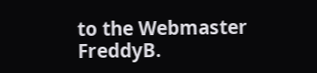to the Webmaster FreddyB.